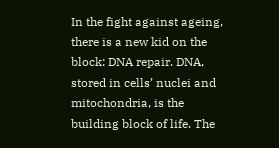In the fight against ageing, there is a new kid on the block: DNA repair. DNA, stored in cells’ nuclei and mitochondria, is the building block of life. The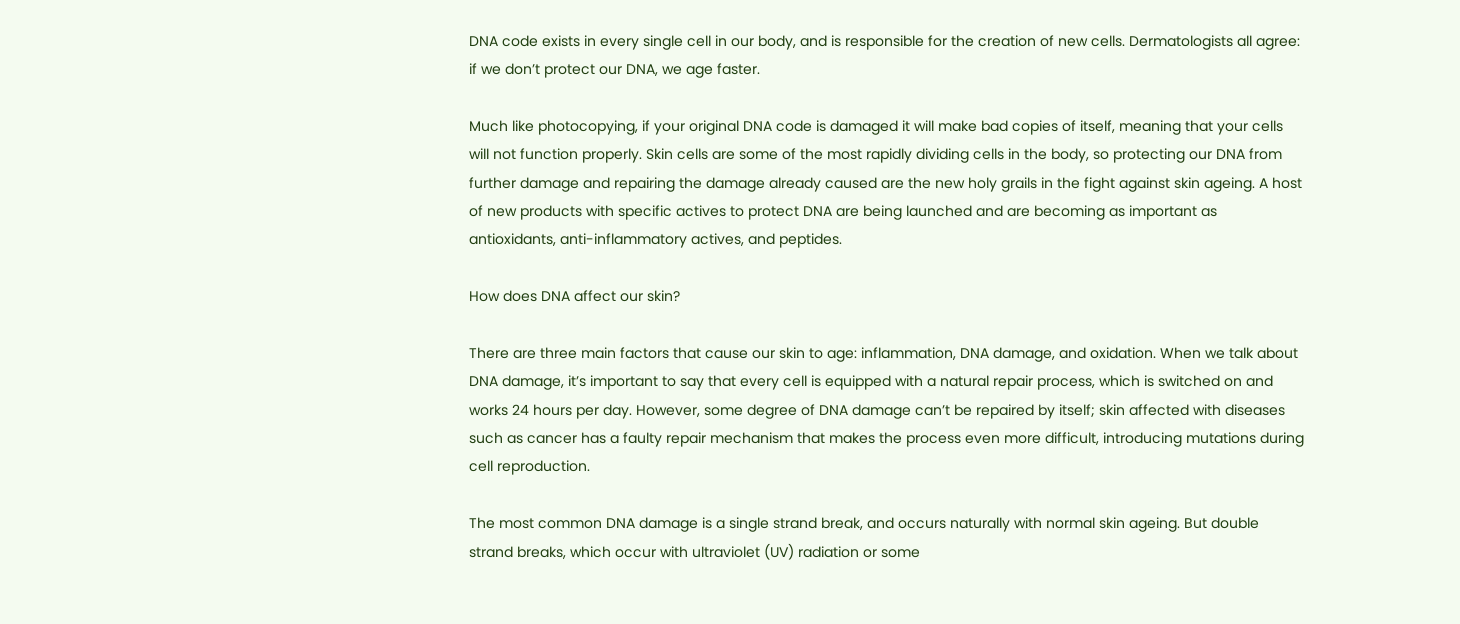DNA code exists in every single cell in our body, and is responsible for the creation of new cells. Dermatologists all agree: if we don’t protect our DNA, we age faster.

Much like photocopying, if your original DNA code is damaged it will make bad copies of itself, meaning that your cells will not function properly. Skin cells are some of the most rapidly dividing cells in the body, so protecting our DNA from further damage and repairing the damage already caused are the new holy grails in the fight against skin ageing. A host of new products with specific actives to protect DNA are being launched and are becoming as important as antioxidants, anti-inflammatory actives, and peptides.

How does DNA affect our skin?

There are three main factors that cause our skin to age: inflammation, DNA damage, and oxidation. When we talk about DNA damage, it’s important to say that every cell is equipped with a natural repair process, which is switched on and works 24 hours per day. However, some degree of DNA damage can’t be repaired by itself; skin affected with diseases such as cancer has a faulty repair mechanism that makes the process even more difficult, introducing mutations during cell reproduction.

The most common DNA damage is a single strand break, and occurs naturally with normal skin ageing. But double strand breaks, which occur with ultraviolet (UV) radiation or some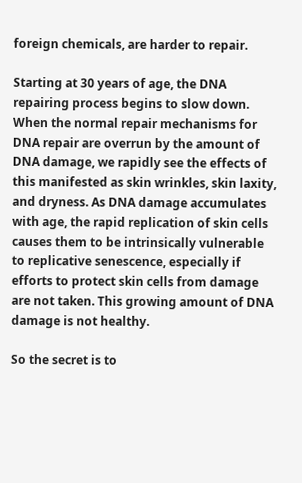foreign chemicals, are harder to repair.

Starting at 30 years of age, the DNA repairing process begins to slow down. When the normal repair mechanisms for DNA repair are overrun by the amount of DNA damage, we rapidly see the effects of this manifested as skin wrinkles, skin laxity, and dryness. As DNA damage accumulates with age, the rapid replication of skin cells causes them to be intrinsically vulnerable to replicative senescence, especially if efforts to protect skin cells from damage are not taken. This growing amount of DNA damage is not healthy.

So the secret is to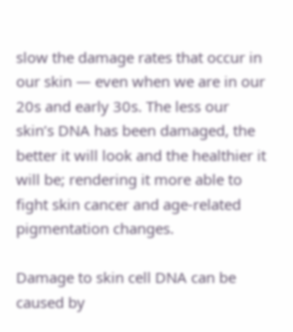slow the damage rates that occur in our skin — even when we are in our 20s and early 30s. The less our skin’s DNA has been damaged, the better it will look and the healthier it will be; rendering it more able to fight skin cancer and age-related pigmentation changes.

Damage to skin cell DNA can be caused by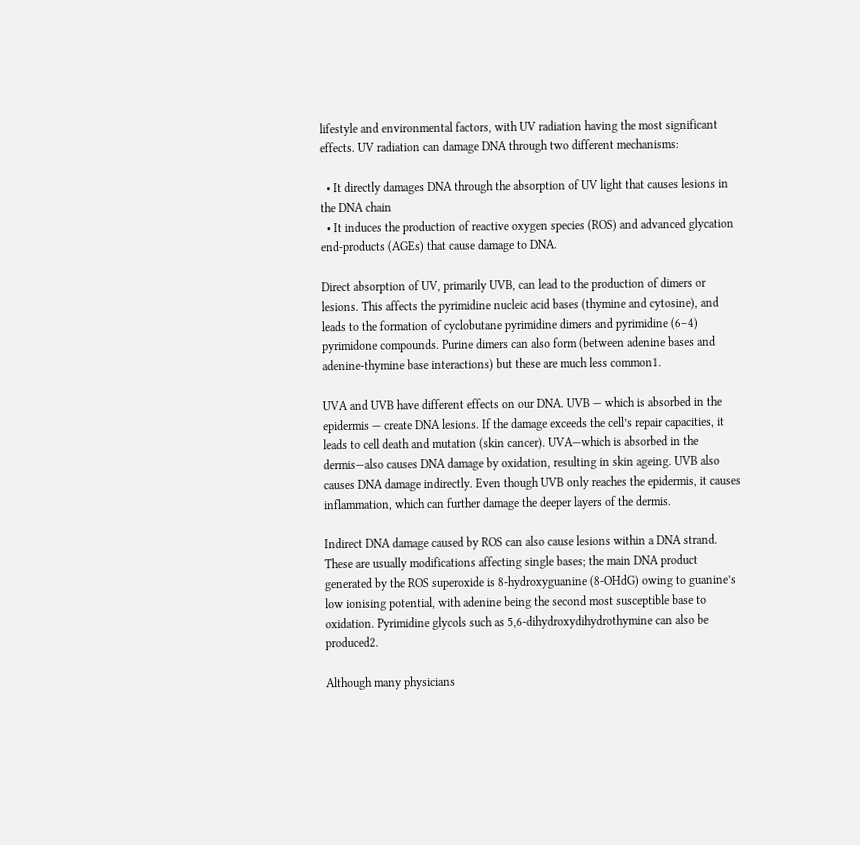lifestyle and environmental factors, with UV radiation having the most significant effects. UV radiation can damage DNA through two different mechanisms:

  • It directly damages DNA through the absorption of UV light that causes lesions in the DNA chain
  • It induces the production of reactive oxygen species (ROS) and advanced glycation end-products (AGEs) that cause damage to DNA.

Direct absorption of UV, primarily UVB, can lead to the production of dimers or lesions. This affects the pyrimidine nucleic acid bases (thymine and cytosine), and leads to the formation of cyclobutane pyrimidine dimers and pyrimidine (6–4) pyrimidone compounds. Purine dimers can also form (between adenine bases and adenine-thymine base interactions) but these are much less common1.

UVA and UVB have different effects on our DNA. UVB — which is absorbed in the epidermis — create DNA lesions. If the damage exceeds the cell’s repair capacities, it leads to cell death and mutation (skin cancer). UVA—which is absorbed in the dermis—also causes DNA damage by oxidation, resulting in skin ageing. UVB also causes DNA damage indirectly. Even though UVB only reaches the epidermis, it causes inflammation, which can further damage the deeper layers of the dermis.

Indirect DNA damage caused by ROS can also cause lesions within a DNA strand. These are usually modifications affecting single bases; the main DNA product generated by the ROS superoxide is 8-hydroxyguanine (8-OHdG) owing to guanine’s low ionising potential, with adenine being the second most susceptible base to oxidation. Pyrimidine glycols such as 5,6-dihydroxydihydrothymine can also be produced2.

Although many physicians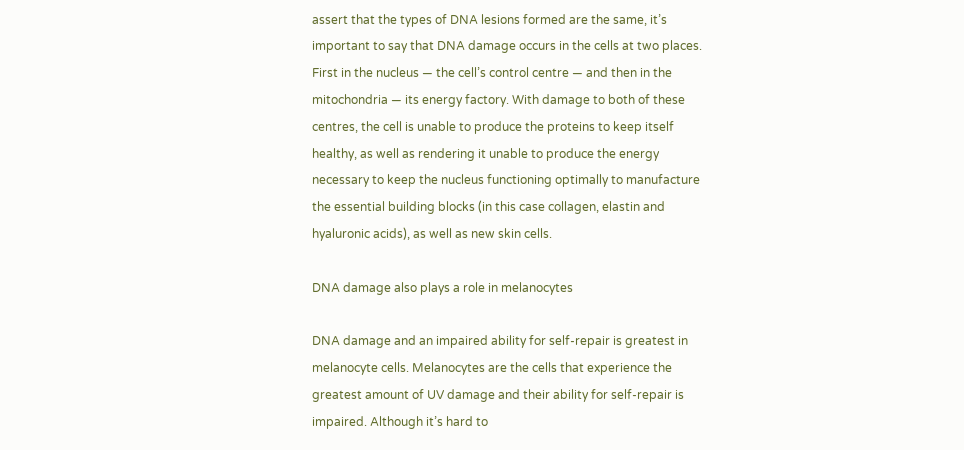assert that the types of DNA lesions formed are the same, it’s important to say that DNA damage occurs in the cells at two places. First in the nucleus — the cell’s control centre — and then in the mitochondria — its energy factory. With damage to both of these centres, the cell is unable to produce the proteins to keep itself healthy, as well as rendering it unable to produce the energy necessary to keep the nucleus functioning optimally to manufacture the essential building blocks (in this case collagen, elastin and hyaluronic acids), as well as new skin cells.

DNA damage also plays a role in melanocytes

DNA damage and an impaired ability for self-repair is greatest in melanocyte cells. Melanocytes are the cells that experience the greatest amount of UV damage and their ability for self-repair is impaired. Although it’s hard to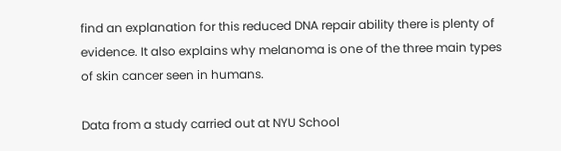find an explanation for this reduced DNA repair ability there is plenty of evidence. It also explains why melanoma is one of the three main types of skin cancer seen in humans.

Data from a study carried out at NYU School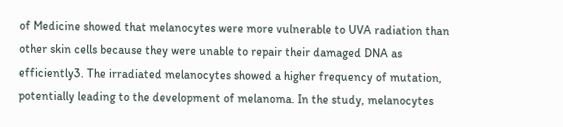of Medicine showed that melanocytes were more vulnerable to UVA radiation than other skin cells because they were unable to repair their damaged DNA as efficiently3. The irradiated melanocytes showed a higher frequency of mutation, potentially leading to the development of melanoma. In the study, melanocytes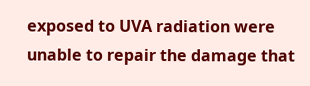exposed to UVA radiation were unable to repair the damage that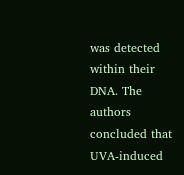was detected within their DNA. The authors concluded that UVA-induced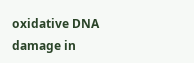oxidative DNA damage in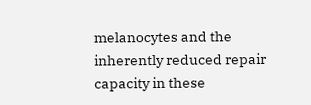melanocytes and the inherently reduced repair capacity in these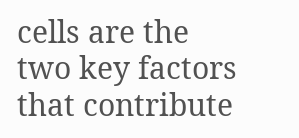cells are the two key factors that contribute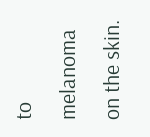to melanoma on the skin.